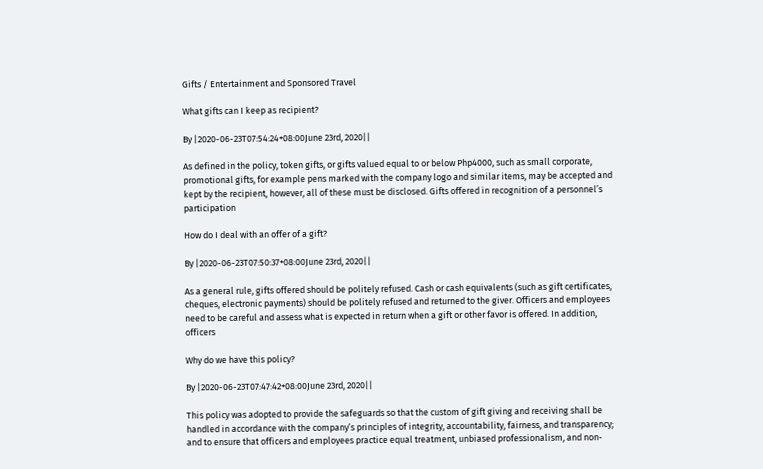Gifts / Entertainment and Sponsored Travel

What gifts can I keep as recipient?

By |2020-06-23T07:54:24+08:00June 23rd, 2020||

As defined in the policy, token gifts, or gifts valued equal to or below Php4000, such as small corporate, promotional gifts, for example pens marked with the company logo and similar items, may be accepted and kept by the recipient, however, all of these must be disclosed. Gifts offered in recognition of a personnel’s participation

How do I deal with an offer of a gift?

By |2020-06-23T07:50:37+08:00June 23rd, 2020||

As a general rule, gifts offered should be politely refused. Cash or cash equivalents (such as gift certificates, cheques, electronic payments) should be politely refused and returned to the giver. Officers and employees need to be careful and assess what is expected in return when a gift or other favor is offered. In addition, officers

Why do we have this policy?

By |2020-06-23T07:47:42+08:00June 23rd, 2020||

This policy was adopted to provide the safeguards so that the custom of gift giving and receiving shall be handled in accordance with the company’s principles of integrity, accountability, fairness, and transparency; and to ensure that officers and employees practice equal treatment, unbiased professionalism, and non-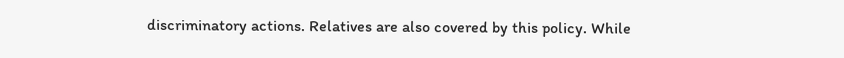discriminatory actions. Relatives are also covered by this policy. While